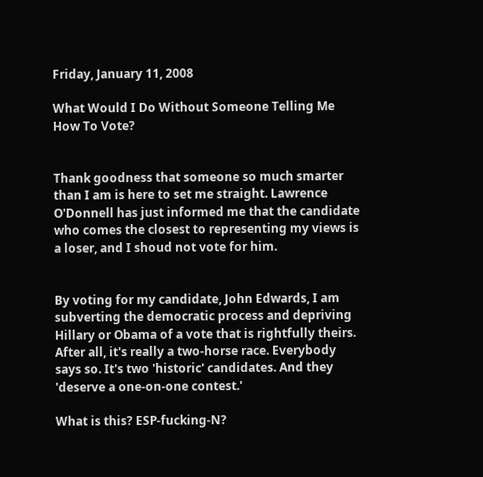Friday, January 11, 2008

What Would I Do Without Someone Telling Me How To Vote?


Thank goodness that someone so much smarter than I am is here to set me straight. Lawrence O'Donnell has just informed me that the candidate who comes the closest to representing my views is a loser, and I shoud not vote for him.


By voting for my candidate, John Edwards, I am subverting the democratic process and depriving Hillary or Obama of a vote that is rightfully theirs. After all, it's really a two-horse race. Everybody says so. It's two 'historic' candidates. And they 'deserve a one-on-one contest.'

What is this? ESP-fucking-N?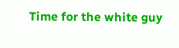Time for the white guy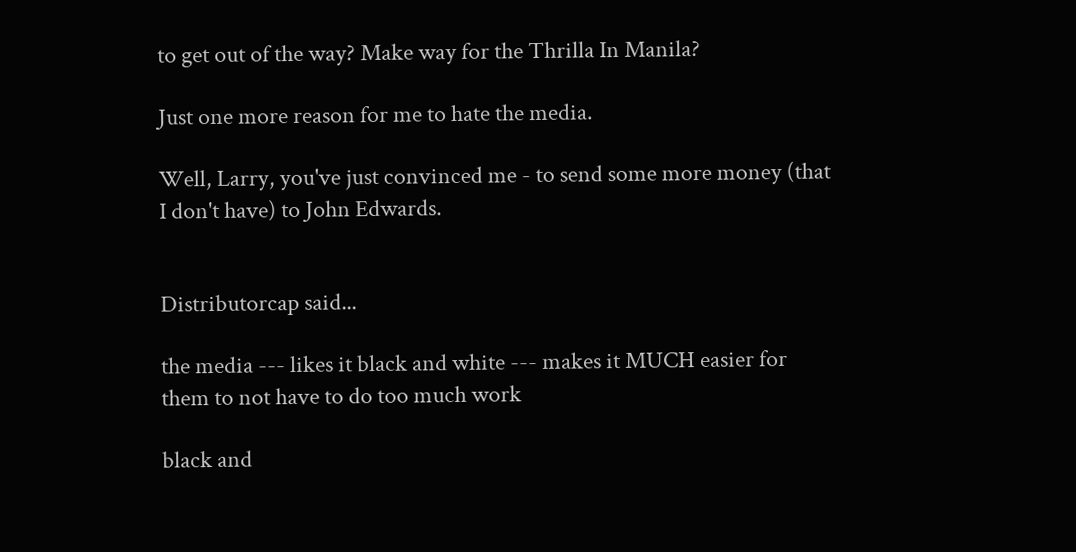to get out of the way? Make way for the Thrilla In Manila?

Just one more reason for me to hate the media.

Well, Larry, you've just convinced me - to send some more money (that I don't have) to John Edwards.


Distributorcap said...

the media --- likes it black and white --- makes it MUCH easier for them to not have to do too much work

black and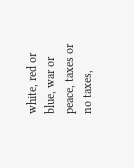white, red or blue, war or peace, taxes or no taxes,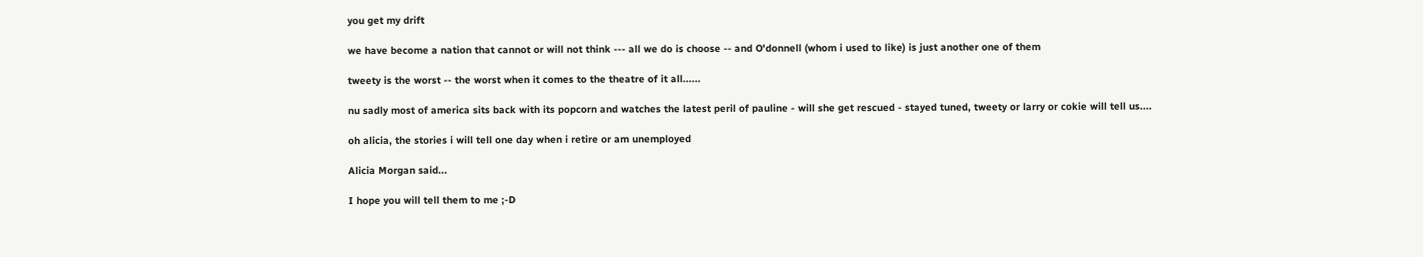you get my drift

we have become a nation that cannot or will not think --- all we do is choose -- and O'donnell (whom i used to like) is just another one of them

tweety is the worst -- the worst when it comes to the theatre of it all......

nu sadly most of america sits back with its popcorn and watches the latest peril of pauline - will she get rescued - stayed tuned, tweety or larry or cokie will tell us....

oh alicia, the stories i will tell one day when i retire or am unemployed

Alicia Morgan said...

I hope you will tell them to me ;-D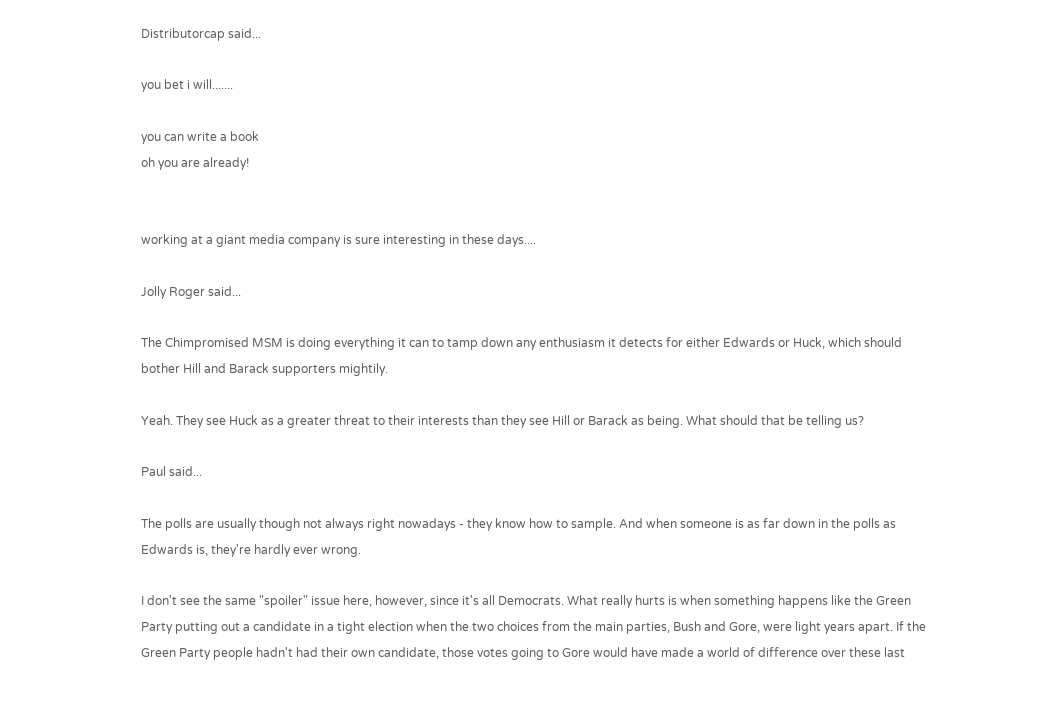Distributorcap said...

you bet i will.......

you can write a book
oh you are already!


working at a giant media company is sure interesting in these days....

Jolly Roger said...

The Chimpromised MSM is doing everything it can to tamp down any enthusiasm it detects for either Edwards or Huck, which should bother Hill and Barack supporters mightily.

Yeah. They see Huck as a greater threat to their interests than they see Hill or Barack as being. What should that be telling us?

Paul said...

The polls are usually though not always right nowadays - they know how to sample. And when someone is as far down in the polls as Edwards is, they're hardly ever wrong.

I don't see the same "spoiler" issue here, however, since it's all Democrats. What really hurts is when something happens like the Green Party putting out a candidate in a tight election when the two choices from the main parties, Bush and Gore, were light years apart. If the Green Party people hadn't had their own candidate, those votes going to Gore would have made a world of difference over these last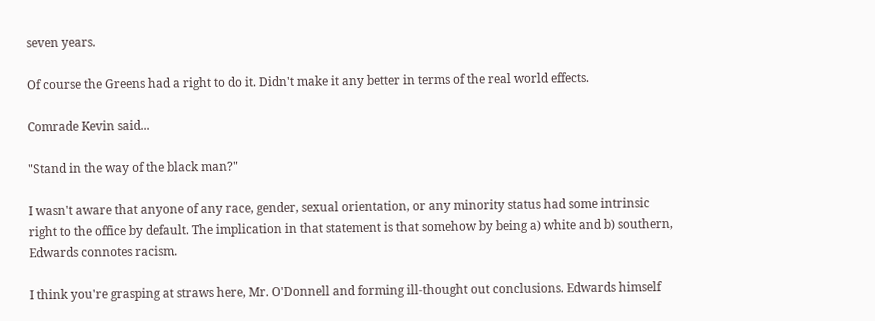seven years.

Of course the Greens had a right to do it. Didn't make it any better in terms of the real world effects.

Comrade Kevin said...

"Stand in the way of the black man?"

I wasn't aware that anyone of any race, gender, sexual orientation, or any minority status had some intrinsic right to the office by default. The implication in that statement is that somehow by being a) white and b) southern, Edwards connotes racism.

I think you're grasping at straws here, Mr. O'Donnell and forming ill-thought out conclusions. Edwards himself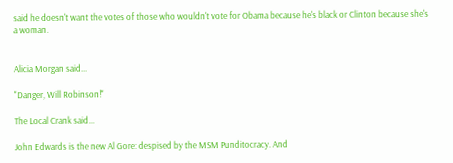said he doesn't want the votes of those who wouldn't vote for Obama because he's black or Clinton because she's a woman.


Alicia Morgan said...

"Danger, Will Robinson!"

The Local Crank said...

John Edwards is the new Al Gore: despised by the MSM Punditocracy. And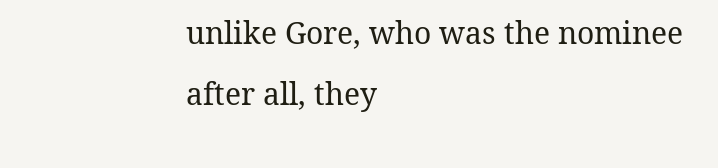unlike Gore, who was the nominee after all, they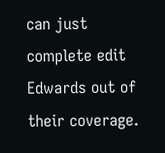can just complete edit Edwards out of their coverage.